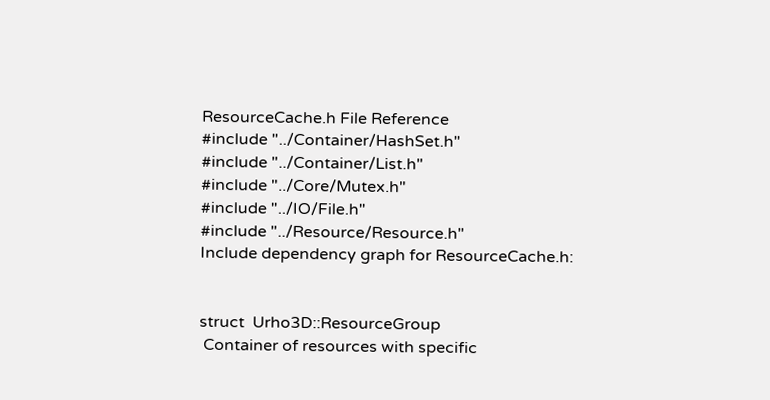ResourceCache.h File Reference
#include "../Container/HashSet.h"
#include "../Container/List.h"
#include "../Core/Mutex.h"
#include "../IO/File.h"
#include "../Resource/Resource.h"
Include dependency graph for ResourceCache.h:


struct  Urho3D::ResourceGroup
 Container of resources with specific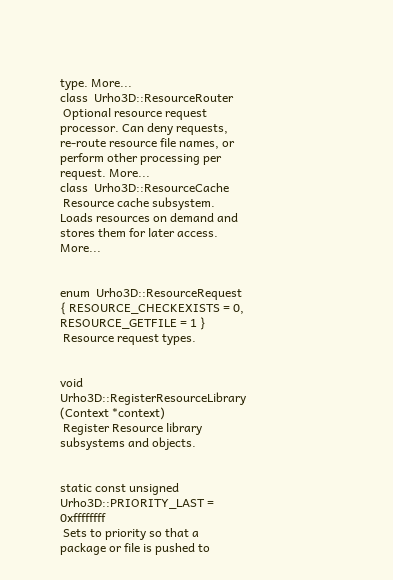type. More...
class  Urho3D::ResourceRouter
 Optional resource request processor. Can deny requests, re-route resource file names, or perform other processing per request. More...
class  Urho3D::ResourceCache
 Resource cache subsystem. Loads resources on demand and stores them for later access. More...


enum  Urho3D::ResourceRequest { RESOURCE_CHECKEXISTS = 0, RESOURCE_GETFILE = 1 }
 Resource request types.


void Urho3D::RegisterResourceLibrary (Context *context)
 Register Resource library subsystems and objects.


static const unsigned Urho3D::PRIORITY_LAST = 0xffffffff
 Sets to priority so that a package or file is pushed to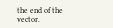the end of the vector.